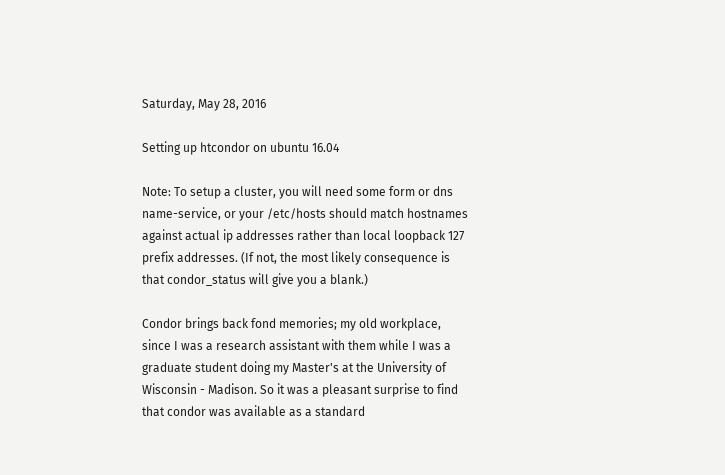Saturday, May 28, 2016

Setting up htcondor on ubuntu 16.04

Note: To setup a cluster, you will need some form or dns name-service, or your /etc/hosts should match hostnames against actual ip addresses rather than local loopback 127 prefix addresses. (If not, the most likely consequence is that condor_status will give you a blank.)

Condor brings back fond memories; my old workplace, since I was a research assistant with them while I was a graduate student doing my Master's at the University of Wisconsin - Madison. So it was a pleasant surprise to find that condor was available as a standard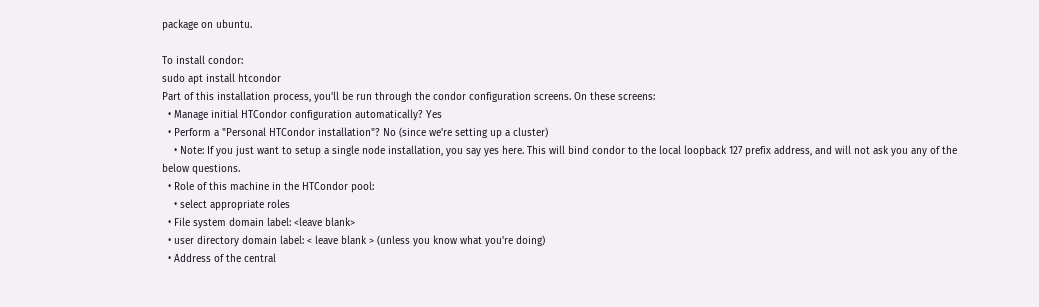package on ubuntu.

To install condor:
sudo apt install htcondor
Part of this installation process, you'll be run through the condor configuration screens. On these screens:
  • Manage initial HTCondor configuration automatically? Yes
  • Perform a "Personal HTCondor installation"? No (since we're setting up a cluster)
    • Note: If you just want to setup a single node installation, you say yes here. This will bind condor to the local loopback 127 prefix address, and will not ask you any of the below questions.
  • Role of this machine in the HTCondor pool:
    • select appropriate roles
  • File system domain label: <leave blank>
  • user directory domain label: < leave blank > (unless you know what you're doing)
  • Address of the central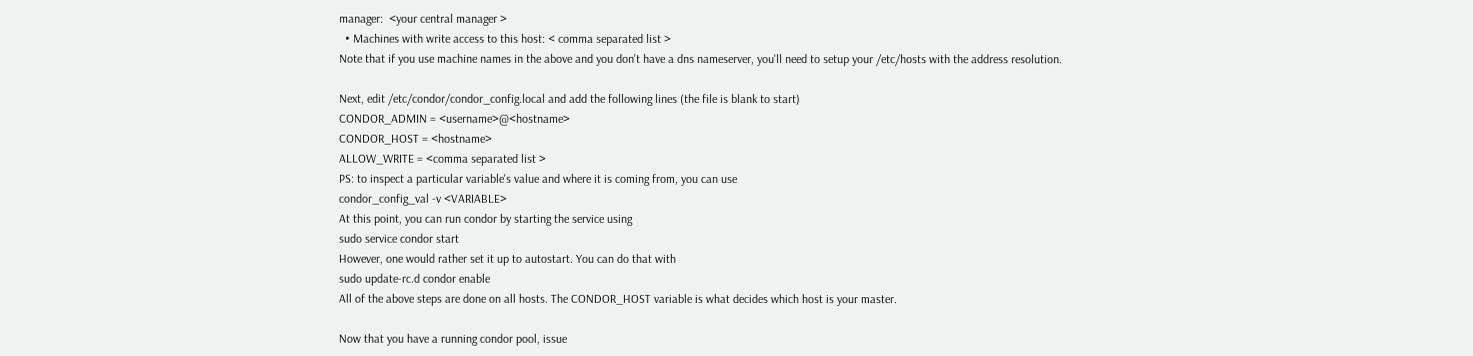manager:  <your central manager >
  • Machines with write access to this host: < comma separated list >
Note that if you use machine names in the above and you don't have a dns nameserver, you'll need to setup your /etc/hosts with the address resolution.

Next, edit /etc/condor/condor_config.local and add the following lines (the file is blank to start)
CONDOR_ADMIN = <username>@<hostname>
CONDOR_HOST = <hostname>
ALLOW_WRITE = <comma separated list >
PS: to inspect a particular variable's value and where it is coming from, you can use
condor_config_val -v <VARIABLE>
At this point, you can run condor by starting the service using
sudo service condor start
However, one would rather set it up to autostart. You can do that with
sudo update-rc.d condor enable
All of the above steps are done on all hosts. The CONDOR_HOST variable is what decides which host is your master.

Now that you have a running condor pool, issue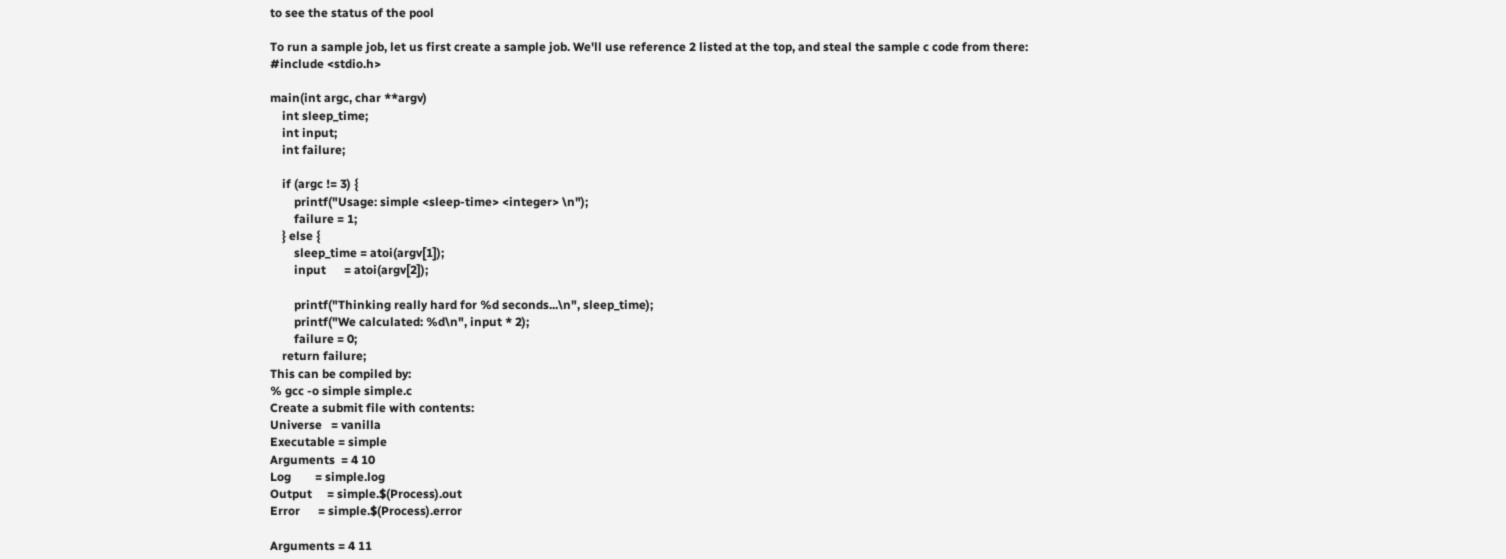to see the status of the pool

To run a sample job, let us first create a sample job. We'll use reference 2 listed at the top, and steal the sample c code from there:
#include <stdio.h>

main(int argc, char **argv)
    int sleep_time;
    int input;
    int failure;

    if (argc != 3) {
        printf("Usage: simple <sleep-time> <integer> \n");
        failure = 1;
    } else {
        sleep_time = atoi(argv[1]);
        input      = atoi(argv[2]);

        printf("Thinking really hard for %d seconds...\n", sleep_time);
        printf("We calculated: %d\n", input * 2);
        failure = 0;
    return failure;
This can be compiled by:
% gcc -o simple simple.c
Create a submit file with contents:
Universe   = vanilla
Executable = simple
Arguments  = 4 10
Log        = simple.log
Output     = simple.$(Process).out
Error      = simple.$(Process).error

Arguments = 4 11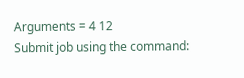Arguments = 4 12
Submit job using the command: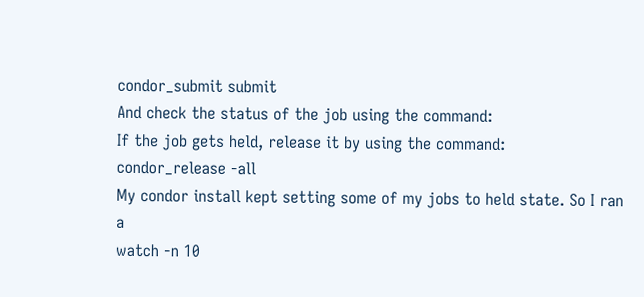condor_submit submit
And check the status of the job using the command:
If the job gets held, release it by using the command:
condor_release -all
My condor install kept setting some of my jobs to held state. So I ran a
watch -n 10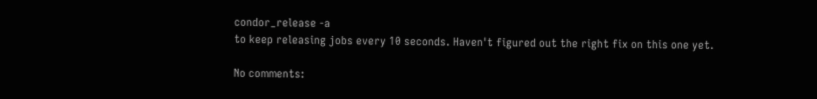condor_release -a
to keep releasing jobs every 10 seconds. Haven't figured out the right fix on this one yet.

No comments: